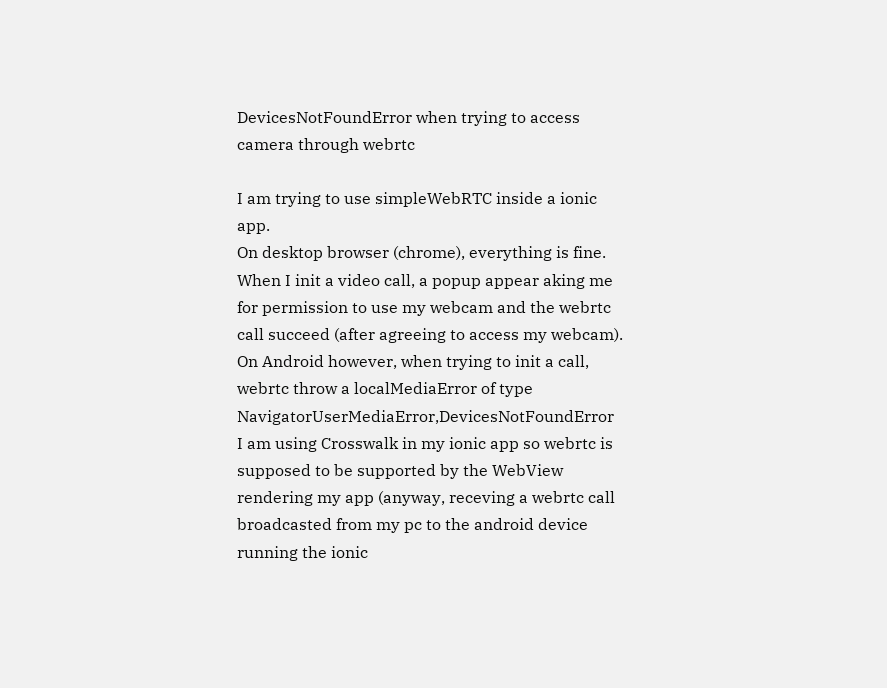DevicesNotFoundError when trying to access camera through webrtc

I am trying to use simpleWebRTC inside a ionic app.
On desktop browser (chrome), everything is fine. When I init a video call, a popup appear aking me for permission to use my webcam and the webrtc call succeed (after agreeing to access my webcam).
On Android however, when trying to init a call, webrtc throw a localMediaError of type NavigatorUserMediaError,DevicesNotFoundError
I am using Crosswalk in my ionic app so webrtc is supposed to be supported by the WebView rendering my app (anyway, receving a webrtc call broadcasted from my pc to the android device running the ionic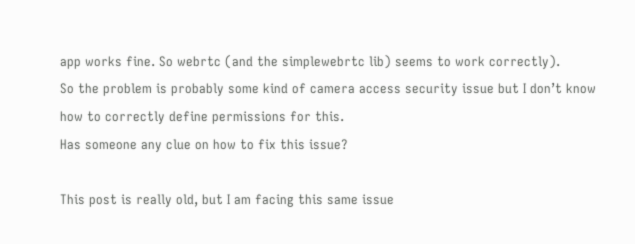app works fine. So webrtc (and the simplewebrtc lib) seems to work correctly).
So the problem is probably some kind of camera access security issue but I don’t know how to correctly define permissions for this.
Has someone any clue on how to fix this issue?

This post is really old, but I am facing this same issue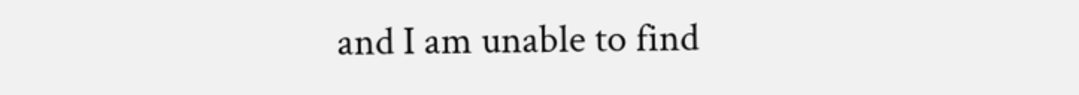and I am unable to find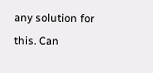any solution for this. Can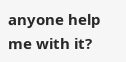anyone help me with it?